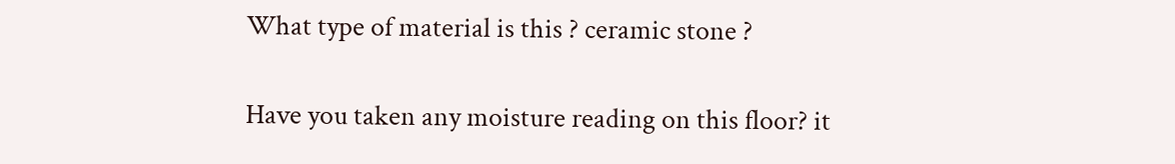What type of material is this ? ceramic stone ?

Have you taken any moisture reading on this floor? it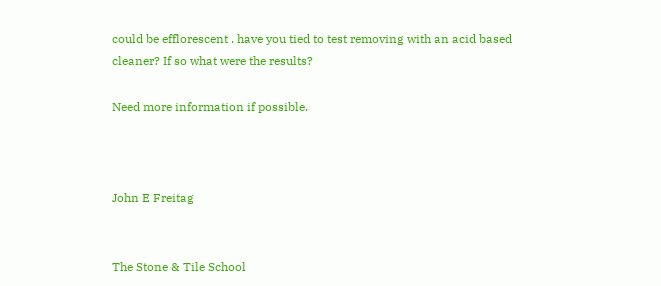could be efflorescent . have you tied to test removing with an acid based cleaner? If so what were the results?

Need more information if possible.



John E Freitag


The Stone & Tile School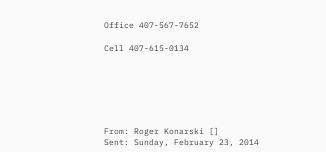Office 407-567-7652

Cell 407-615-0134






From: Roger Konarski []
Sent: Sunday, February 23, 2014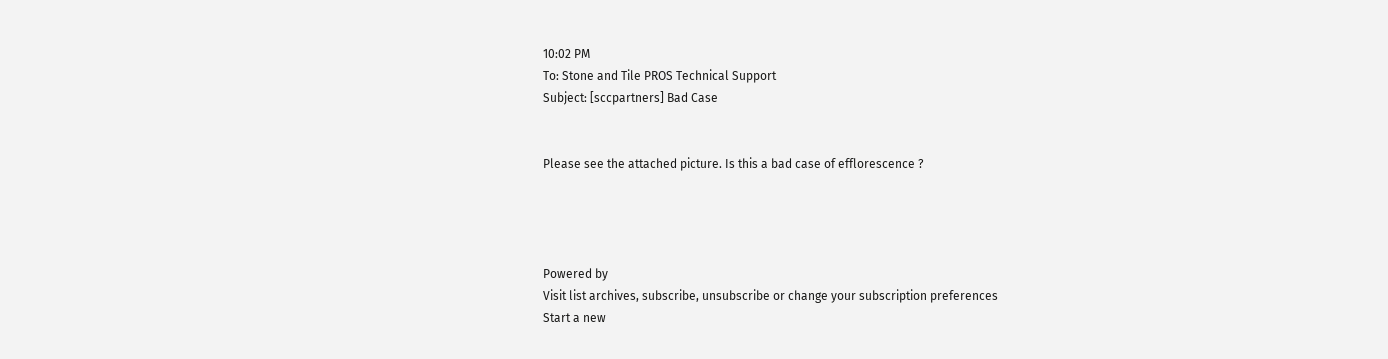10:02 PM
To: Stone and Tile PROS Technical Support
Subject: [sccpartners] Bad Case


Please see the attached picture. Is this a bad case of efflorescence ?




Powered by
Visit list archives, subscribe, unsubscribe or change your subscription preferences
Start a new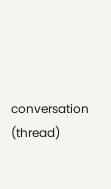conversation (thread)